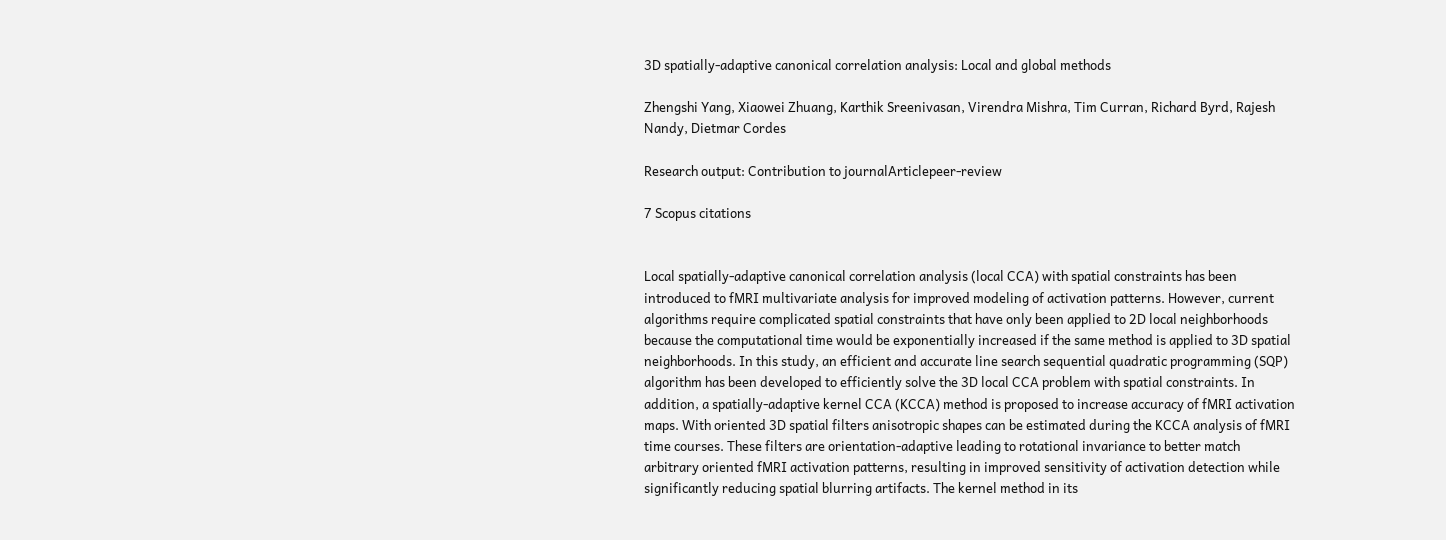3D spatially-adaptive canonical correlation analysis: Local and global methods

Zhengshi Yang, Xiaowei Zhuang, Karthik Sreenivasan, Virendra Mishra, Tim Curran, Richard Byrd, Rajesh Nandy, Dietmar Cordes

Research output: Contribution to journalArticlepeer-review

7 Scopus citations


Local spatially-adaptive canonical correlation analysis (local CCA) with spatial constraints has been introduced to fMRI multivariate analysis for improved modeling of activation patterns. However, current algorithms require complicated spatial constraints that have only been applied to 2D local neighborhoods because the computational time would be exponentially increased if the same method is applied to 3D spatial neighborhoods. In this study, an efficient and accurate line search sequential quadratic programming (SQP) algorithm has been developed to efficiently solve the 3D local CCA problem with spatial constraints. In addition, a spatially-adaptive kernel CCA (KCCA) method is proposed to increase accuracy of fMRI activation maps. With oriented 3D spatial filters anisotropic shapes can be estimated during the KCCA analysis of fMRI time courses. These filters are orientation-adaptive leading to rotational invariance to better match arbitrary oriented fMRI activation patterns, resulting in improved sensitivity of activation detection while significantly reducing spatial blurring artifacts. The kernel method in its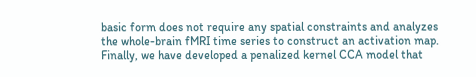basic form does not require any spatial constraints and analyzes the whole-brain fMRI time series to construct an activation map. Finally, we have developed a penalized kernel CCA model that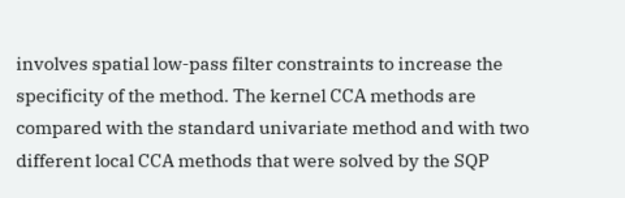involves spatial low-pass filter constraints to increase the specificity of the method. The kernel CCA methods are compared with the standard univariate method and with two different local CCA methods that were solved by the SQP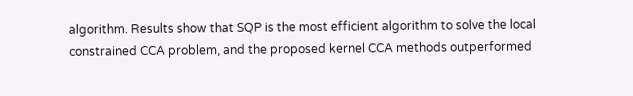algorithm. Results show that SQP is the most efficient algorithm to solve the local constrained CCA problem, and the proposed kernel CCA methods outperformed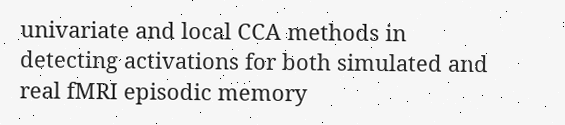univariate and local CCA methods in detecting activations for both simulated and real fMRI episodic memory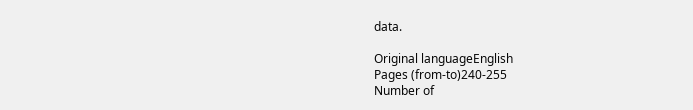data.

Original languageEnglish
Pages (from-to)240-255
Number of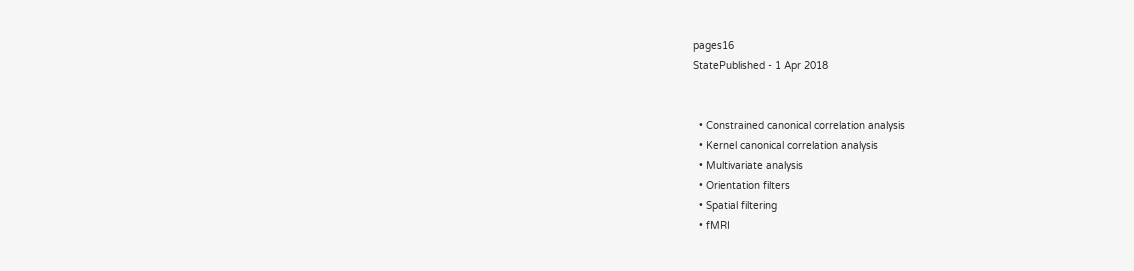pages16
StatePublished - 1 Apr 2018


  • Constrained canonical correlation analysis
  • Kernel canonical correlation analysis
  • Multivariate analysis
  • Orientation filters
  • Spatial filtering
  • fMRI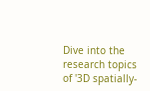Dive into the research topics of '3D spatially-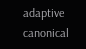adaptive canonical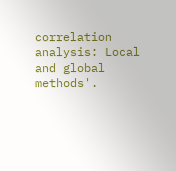correlation analysis: Local and global methods'.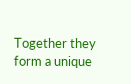Together they form a unique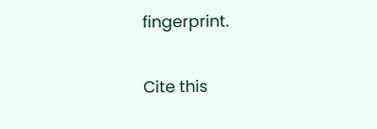fingerprint.

Cite this